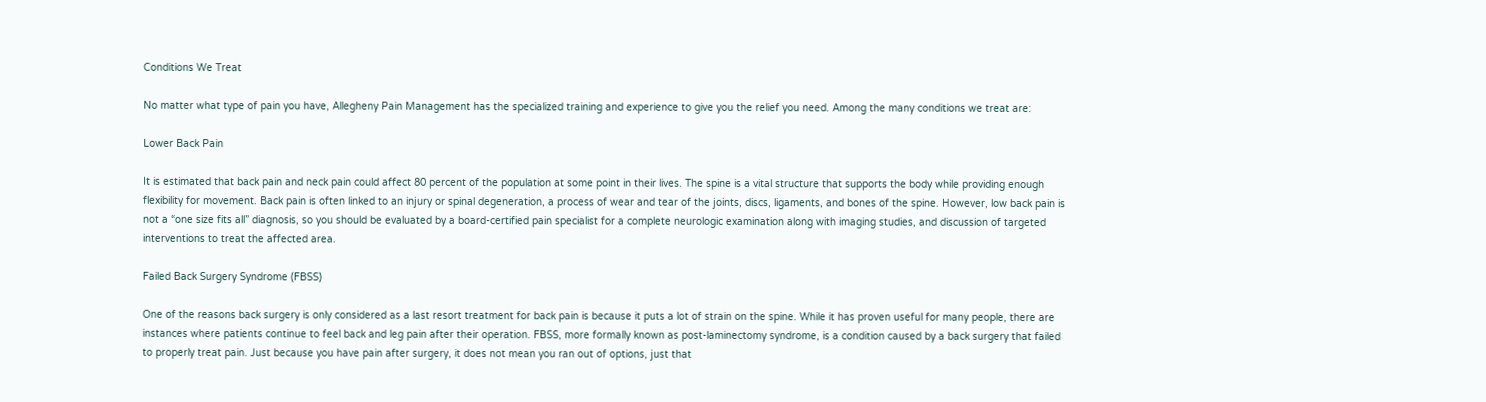Conditions We Treat

No matter what type of pain you have, Allegheny Pain Management has the specialized training and experience to give you the relief you need. Among the many conditions we treat are:

Lower Back Pain

It is estimated that back pain and neck pain could affect 80 percent of the population at some point in their lives. The spine is a vital structure that supports the body while providing enough flexibility for movement. Back pain is often linked to an injury or spinal degeneration, a process of wear and tear of the joints, discs, ligaments, and bones of the spine. However, low back pain is not a “one size fits all” diagnosis, so you should be evaluated by a board-certified pain specialist for a complete neurologic examination along with imaging studies, and discussion of targeted interventions to treat the affected area.

Failed Back Surgery Syndrome (FBSS)

One of the reasons back surgery is only considered as a last resort treatment for back pain is because it puts a lot of strain on the spine. While it has proven useful for many people, there are instances where patients continue to feel back and leg pain after their operation. FBSS, more formally known as post-laminectomy syndrome, is a condition caused by a back surgery that failed to properly treat pain. Just because you have pain after surgery, it does not mean you ran out of options, just that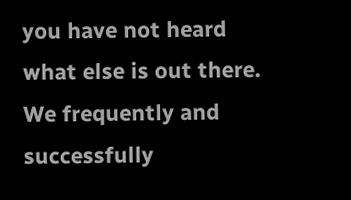you have not heard what else is out there. We frequently and successfully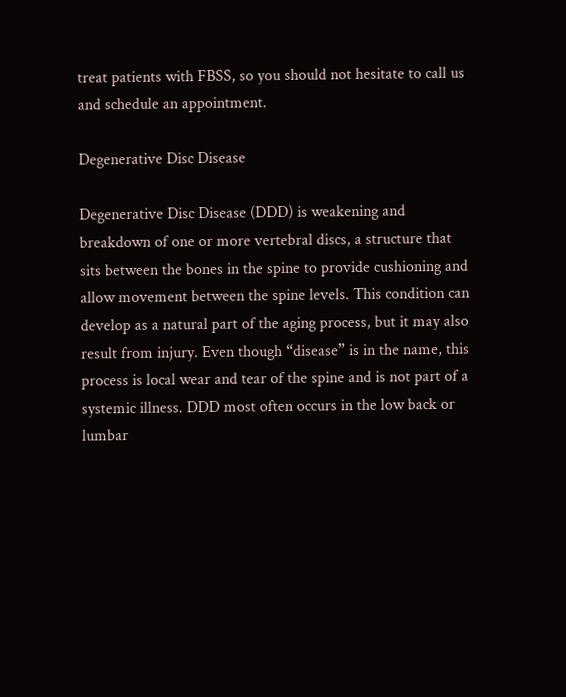treat patients with FBSS, so you should not hesitate to call us and schedule an appointment.

Degenerative Disc Disease

Degenerative Disc Disease (DDD) is weakening and breakdown of one or more vertebral discs, a structure that sits between the bones in the spine to provide cushioning and allow movement between the spine levels. This condition can develop as a natural part of the aging process, but it may also result from injury. Even though “disease” is in the name, this process is local wear and tear of the spine and is not part of a systemic illness. DDD most often occurs in the low back or lumbar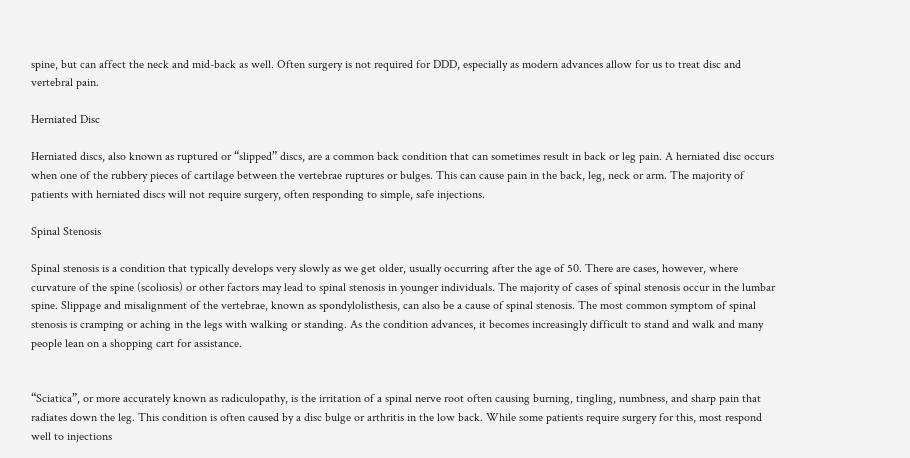spine, but can affect the neck and mid-back as well. Often surgery is not required for DDD, especially as modern advances allow for us to treat disc and vertebral pain.

Herniated Disc

Herniated discs, also known as ruptured or “slipped” discs, are a common back condition that can sometimes result in back or leg pain. A herniated disc occurs when one of the rubbery pieces of cartilage between the vertebrae ruptures or bulges. This can cause pain in the back, leg, neck or arm. The majority of patients with herniated discs will not require surgery, often responding to simple, safe injections.

Spinal Stenosis

Spinal stenosis is a condition that typically develops very slowly as we get older, usually occurring after the age of 50. There are cases, however, where curvature of the spine (scoliosis) or other factors may lead to spinal stenosis in younger individuals. The majority of cases of spinal stenosis occur in the lumbar spine. Slippage and misalignment of the vertebrae, known as spondylolisthesis, can also be a cause of spinal stenosis. The most common symptom of spinal stenosis is cramping or aching in the legs with walking or standing. As the condition advances, it becomes increasingly difficult to stand and walk and many people lean on a shopping cart for assistance.


“Sciatica”, or more accurately known as radiculopathy, is the irritation of a spinal nerve root often causing burning, tingling, numbness, and sharp pain that radiates down the leg. This condition is often caused by a disc bulge or arthritis in the low back. While some patients require surgery for this, most respond well to injections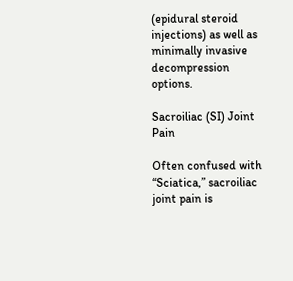(epidural steroid injections) as well as minimally invasive decompression options.

Sacroiliac (SI) Joint Pain

Often confused with “Sciatica,” sacroiliac joint pain is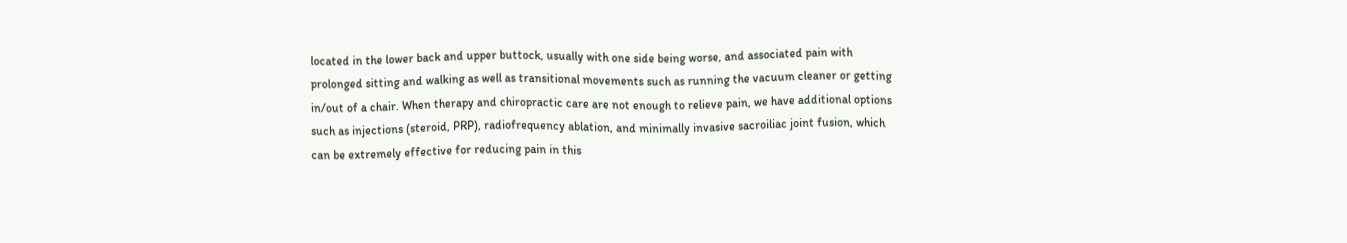located in the lower back and upper buttock, usually with one side being worse, and associated pain with prolonged sitting and walking as well as transitional movements such as running the vacuum cleaner or getting in/out of a chair. When therapy and chiropractic care are not enough to relieve pain, we have additional options such as injections (steroid, PRP), radiofrequency ablation, and minimally invasive sacroiliac joint fusion, which can be extremely effective for reducing pain in this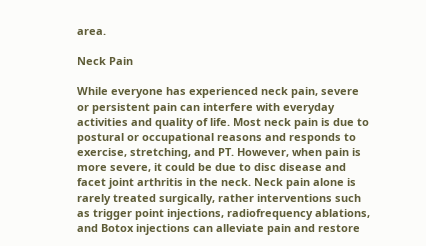area.

Neck Pain

While everyone has experienced neck pain, severe or persistent pain can interfere with everyday activities and quality of life. Most neck pain is due to postural or occupational reasons and responds to exercise, stretching, and PT. However, when pain is more severe, it could be due to disc disease and facet joint arthritis in the neck. Neck pain alone is rarely treated surgically, rather interventions such as trigger point injections, radiofrequency ablations, and Botox injections can alleviate pain and restore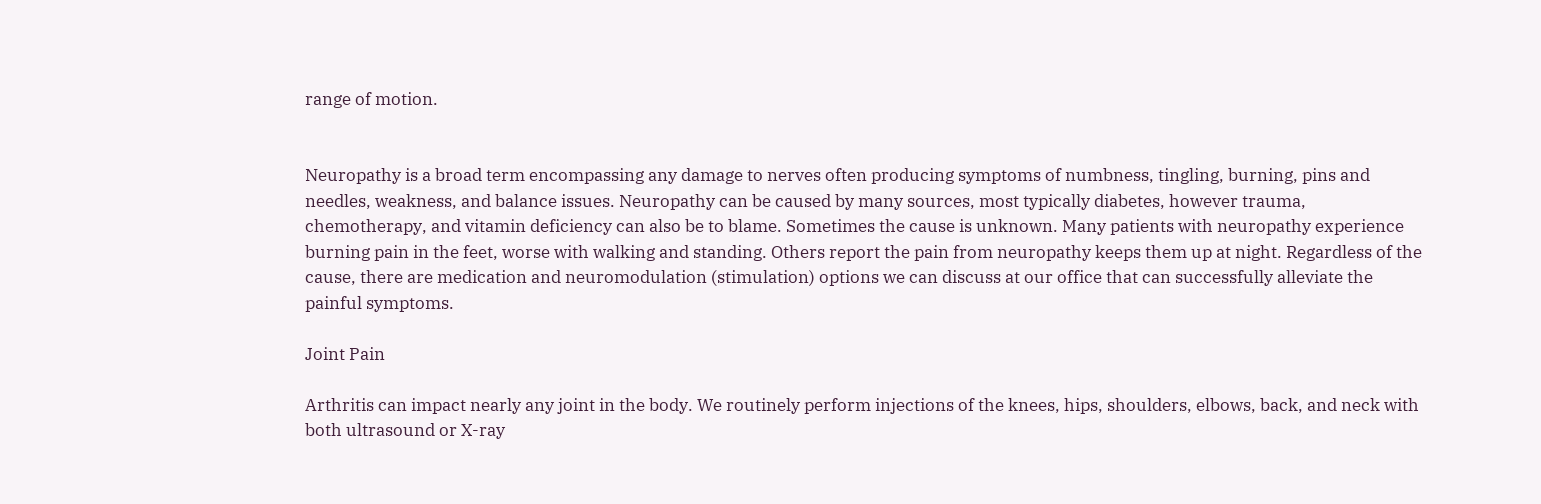range of motion.


Neuropathy is a broad term encompassing any damage to nerves often producing symptoms of numbness, tingling, burning, pins and needles, weakness, and balance issues. Neuropathy can be caused by many sources, most typically diabetes, however trauma, chemotherapy, and vitamin deficiency can also be to blame. Sometimes the cause is unknown. Many patients with neuropathy experience burning pain in the feet, worse with walking and standing. Others report the pain from neuropathy keeps them up at night. Regardless of the cause, there are medication and neuromodulation (stimulation) options we can discuss at our office that can successfully alleviate the painful symptoms.

Joint Pain

Arthritis can impact nearly any joint in the body. We routinely perform injections of the knees, hips, shoulders, elbows, back, and neck with both ultrasound or X-ray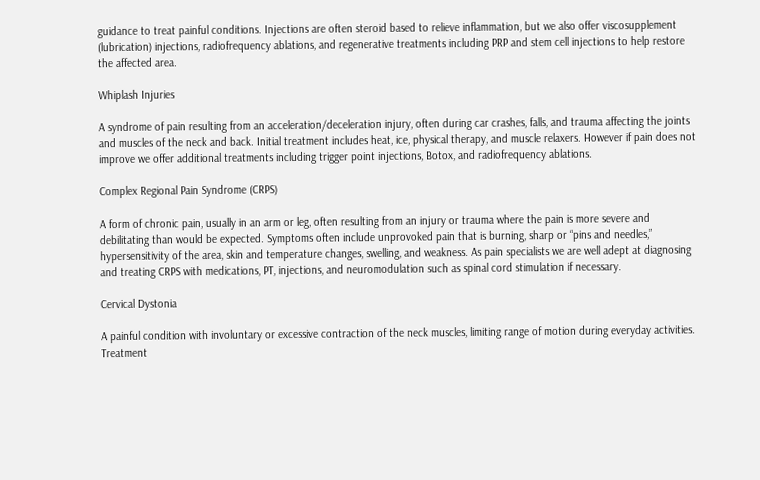guidance to treat painful conditions. Injections are often steroid based to relieve inflammation, but we also offer viscosupplement (lubrication) injections, radiofrequency ablations, and regenerative treatments including PRP and stem cell injections to help restore the affected area.

Whiplash Injuries

A syndrome of pain resulting from an acceleration/deceleration injury, often during car crashes, falls, and trauma affecting the joints and muscles of the neck and back. Initial treatment includes heat, ice, physical therapy, and muscle relaxers. However if pain does not improve we offer additional treatments including trigger point injections, Botox, and radiofrequency ablations.

Complex Regional Pain Syndrome (CRPS)

A form of chronic pain, usually in an arm or leg, often resulting from an injury or trauma where the pain is more severe and debilitating than would be expected. Symptoms often include unprovoked pain that is burning, sharp or “pins and needles,” hypersensitivity of the area, skin and temperature changes, swelling, and weakness. As pain specialists we are well adept at diagnosing and treating CRPS with medications, PT, injections, and neuromodulation such as spinal cord stimulation if necessary.

Cervical Dystonia

A painful condition with involuntary or excessive contraction of the neck muscles, limiting range of motion during everyday activities. Treatment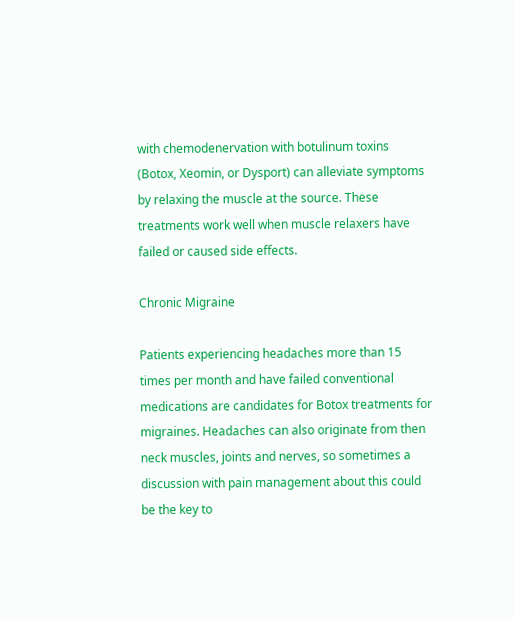with chemodenervation with botulinum toxins (Botox, Xeomin, or Dysport) can alleviate symptoms by relaxing the muscle at the source. These treatments work well when muscle relaxers have failed or caused side effects.

Chronic Migraine

Patients experiencing headaches more than 15 times per month and have failed conventional medications are candidates for Botox treatments for migraines. Headaches can also originate from then neck muscles, joints and nerves, so sometimes a discussion with pain management about this could be the key to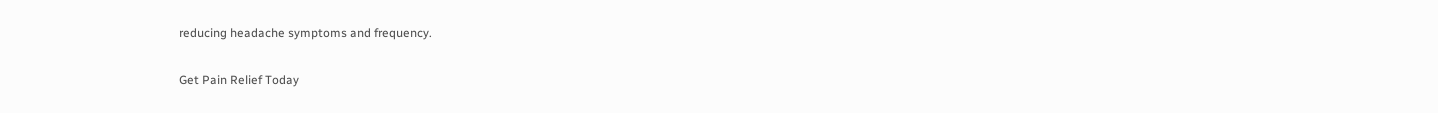reducing headache symptoms and frequency.

Get Pain Relief Today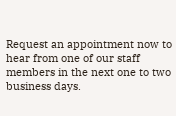Request an appointment now to hear from one of our staff members in the next one to two business days.